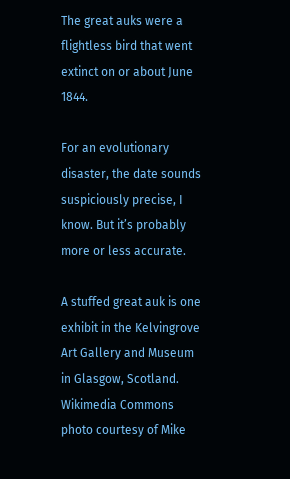The great auks were a flightless bird that went extinct on or about June 1844.

For an evolutionary disaster, the date sounds suspiciously precise, I know. But it’s probably more or less accurate.

A stuffed great auk is one exhibit in the Kelvingrove Art Gallery and Museum in Glasgow, Scotland. Wikimedia Commons photo courtesy of Mike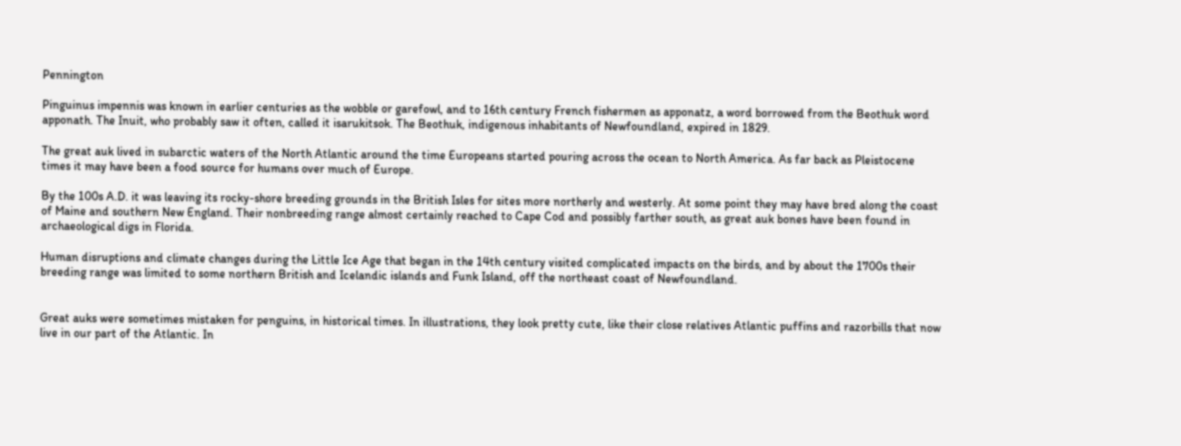Pennington

Pinguinus impennis was known in earlier centuries as the wobble or garefowl, and to 16th century French fishermen as apponatz, a word borrowed from the Beothuk word apponath. The Inuit, who probably saw it often, called it isarukitsok. The Beothuk, indigenous inhabitants of Newfoundland, expired in 1829.

The great auk lived in subarctic waters of the North Atlantic around the time Europeans started pouring across the ocean to North America. As far back as Pleistocene times it may have been a food source for humans over much of Europe.

By the 100s A.D. it was leaving its rocky-shore breeding grounds in the British Isles for sites more northerly and westerly. At some point they may have bred along the coast of Maine and southern New England. Their nonbreeding range almost certainly reached to Cape Cod and possibly farther south, as great auk bones have been found in archaeological digs in Florida.

Human disruptions and climate changes during the Little Ice Age that began in the 14th century visited complicated impacts on the birds, and by about the 1700s their breeding range was limited to some northern British and Icelandic islands and Funk Island, off the northeast coast of Newfoundland.


Great auks were sometimes mistaken for penguins, in historical times. In illustrations, they look pretty cute, like their close relatives Atlantic puffins and razorbills that now live in our part of the Atlantic. In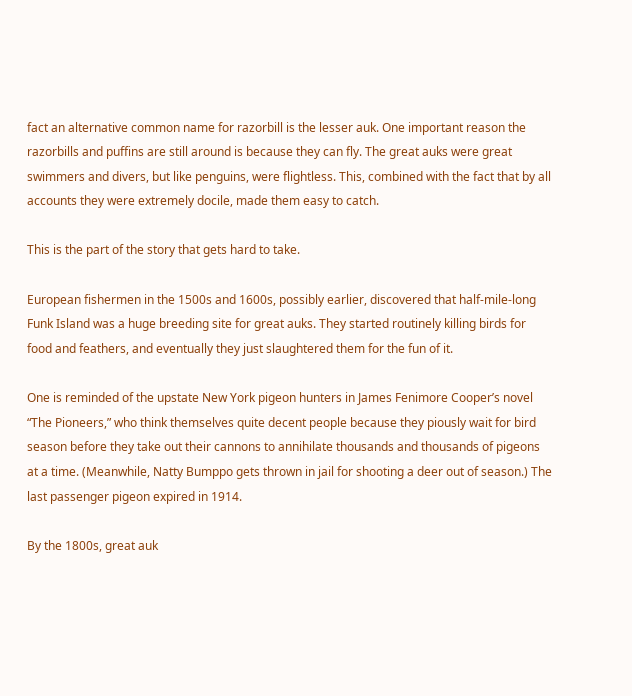fact an alternative common name for razorbill is the lesser auk. One important reason the razorbills and puffins are still around is because they can fly. The great auks were great swimmers and divers, but like penguins, were flightless. This, combined with the fact that by all accounts they were extremely docile, made them easy to catch.

This is the part of the story that gets hard to take.

European fishermen in the 1500s and 1600s, possibly earlier, discovered that half-mile-long Funk Island was a huge breeding site for great auks. They started routinely killing birds for food and feathers, and eventually they just slaughtered them for the fun of it.

One is reminded of the upstate New York pigeon hunters in James Fenimore Cooper’s novel “The Pioneers,” who think themselves quite decent people because they piously wait for bird season before they take out their cannons to annihilate thousands and thousands of pigeons at a time. (Meanwhile, Natty Bumppo gets thrown in jail for shooting a deer out of season.) The last passenger pigeon expired in 1914.

By the 1800s, great auk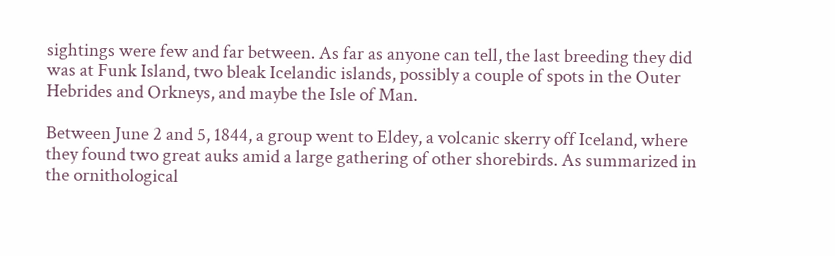sightings were few and far between. As far as anyone can tell, the last breeding they did was at Funk Island, two bleak Icelandic islands, possibly a couple of spots in the Outer Hebrides and Orkneys, and maybe the Isle of Man.

Between June 2 and 5, 1844, a group went to Eldey, a volcanic skerry off Iceland, where they found two great auks amid a large gathering of other shorebirds. As summarized in the ornithological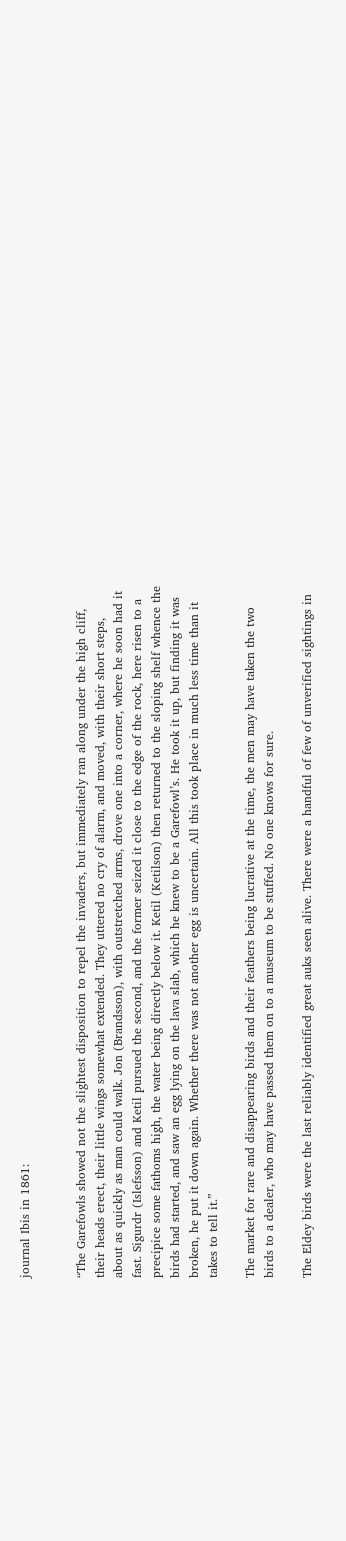journal Ibis in 1861:


“The Garefowls showed not the slightest disposition to repel the invaders, but immediately ran along under the high cliff, their heads erect, their little wings somewhat extended. They uttered no cry of alarm, and moved, with their short steps, about as quickly as man could walk. Jon (Brandsson), with outstretched arms, drove one into a corner, where he soon had it fast. Sigurdr (Islefsson) and Ketil pursued the second, and the former seized it close to the edge of the rock, here risen to a precipice some fathoms high, the water being directly below it. Ketil (Ketilson) then returned to the sloping shelf whence the birds had started, and saw an egg lying on the lava slab, which he knew to be a Garefowl’s. He took it up, but finding it was broken, he put it down again. Whether there was not another egg is uncertain. All this took place in much less time than it takes to tell it.”

The market for rare and disappearing birds and their feathers being lucrative at the time, the men may have taken the two birds to a dealer, who may have passed them on to a museum to be stuffed. No one knows for sure.

The Eldey birds were the last reliably identified great auks seen alive. There were a handful of few of unverified sightings in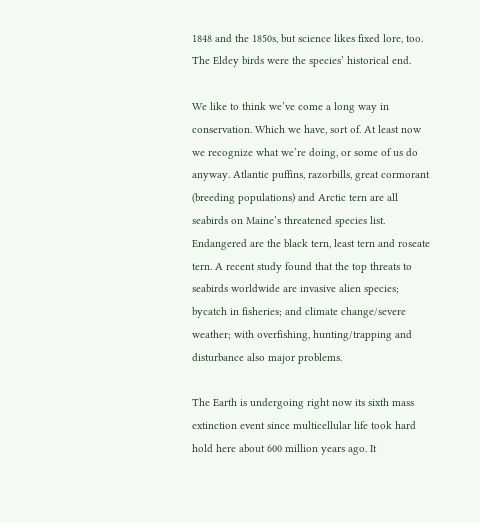1848 and the 1850s, but science likes fixed lore, too. The Eldey birds were the species’ historical end.

We like to think we’ve come a long way in conservation. Which we have, sort of. At least now we recognize what we’re doing, or some of us do anyway. Atlantic puffins, razorbills, great cormorant (breeding populations) and Arctic tern are all seabirds on Maine’s threatened species list. Endangered are the black tern, least tern and roseate tern. A recent study found that the top threats to seabirds worldwide are invasive alien species; bycatch in fisheries; and climate change/severe weather; with overfishing, hunting/trapping and disturbance also major problems.

The Earth is undergoing right now its sixth mass extinction event since multicellular life took hard hold here about 600 million years ago. It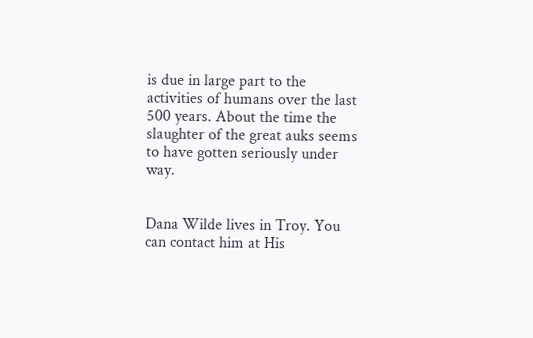is due in large part to the activities of humans over the last 500 years. About the time the slaughter of the great auks seems to have gotten seriously under way.


Dana Wilde lives in Troy. You can contact him at His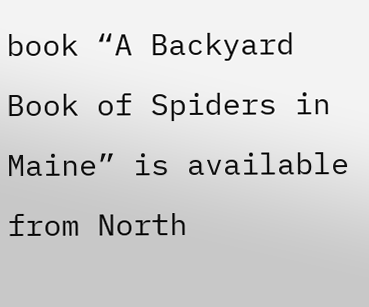book “A Backyard Book of Spiders in Maine” is available from North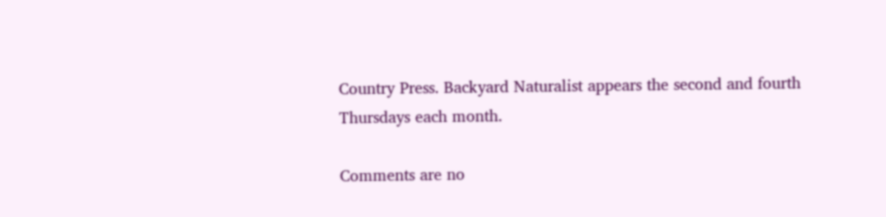Country Press. Backyard Naturalist appears the second and fourth Thursdays each month.

Comments are no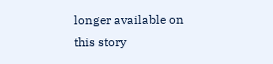longer available on this story